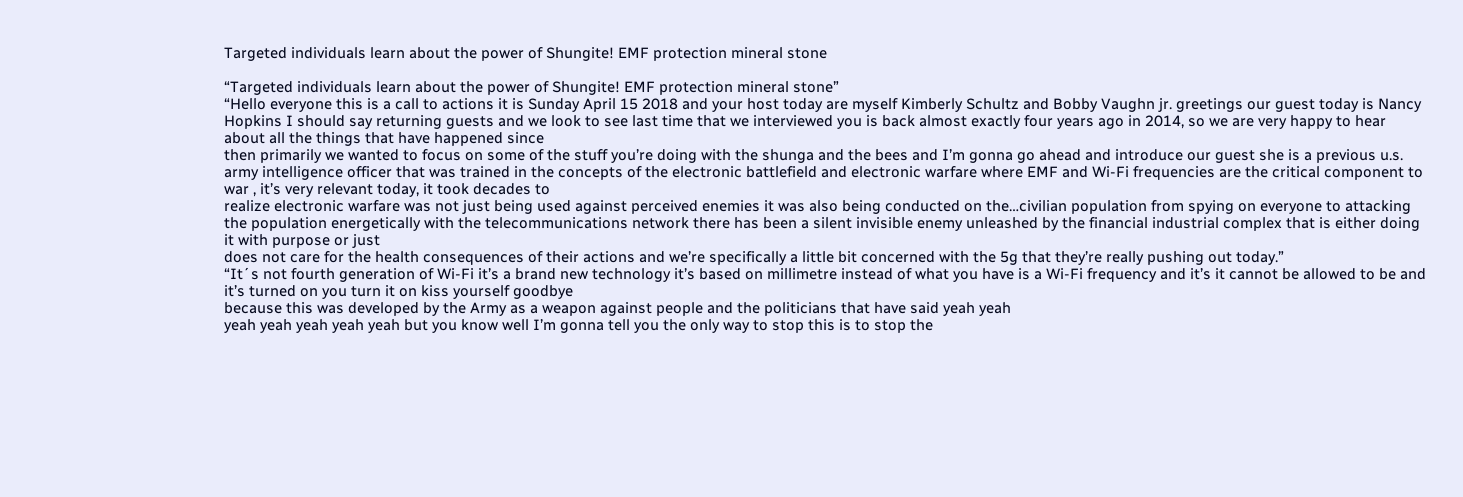Targeted individuals learn about the power of Shungite! EMF protection mineral stone

“Targeted individuals learn about the power of Shungite! EMF protection mineral stone”
“Hello everyone this is a call to actions it is Sunday April 15 2018 and your host today are myself Kimberly Schultz and Bobby Vaughn jr. greetings our guest today is Nancy Hopkins I should say returning guests and we look to see last time that we interviewed you is back almost exactly four years ago in 2014, so we are very happy to hear about all the things that have happened since
then primarily we wanted to focus on some of the stuff you’re doing with the shunga and the bees and I’m gonna go ahead and introduce our guest she is a previous u.s. army intelligence officer that was trained in the concepts of the electronic battlefield and electronic warfare where EMF and Wi-Fi frequencies are the critical component to war , it’s very relevant today, it took decades to
realize electronic warfare was not just being used against perceived enemies it was also being conducted on the…civilian population from spying on everyone to attacking the population energetically with the telecommunications network there has been a silent invisible enemy unleashed by the financial industrial complex that is either doing it with purpose or just
does not care for the health consequences of their actions and we’re specifically a little bit concerned with the 5g that they’re really pushing out today.”
“It´s not fourth generation of Wi-Fi it’s a brand new technology it’s based on millimetre instead of what you have is a Wi-Fi frequency and it’s it cannot be allowed to be and it’s turned on you turn it on kiss yourself goodbye
because this was developed by the Army as a weapon against people and the politicians that have said yeah yeah
yeah yeah yeah yeah yeah but you know well I’m gonna tell you the only way to stop this is to stop the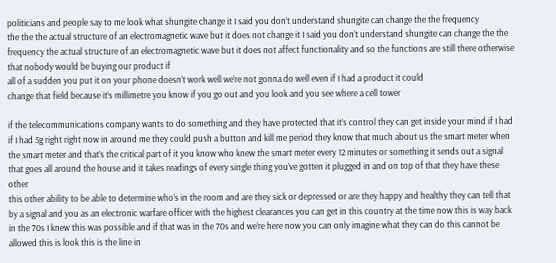politicians and people say to me look what shungite change it I said you don’t understand shungite can change the the frequency
the the the actual structure of an electromagnetic wave but it does not change it I said you don’t understand shungite can change the the frequency the actual structure of an electromagnetic wave but it does not affect functionality and so the functions are still there otherwise that nobody would be buying our product if
all of a sudden you put it on your phone doesn’t work well we’re not gonna do well even if I had a product it could
change that field because it’s millimetre you know if you go out and you look and you see where a cell tower

if the telecommunications company wants to do something and they have protected that it’s control they can get inside your mind if I had if I had 5g right right now in around me they could push a button and kill me period they know that much about us the smart meter when the smart meter and that’s the critical part of it you know who knew the smart meter every 12 minutes or something it sends out a signal that goes all around the house and it takes readings of every single thing you’ve gotten it plugged in and on top of that they have these other
this other ability to be able to determine who’s in the room and are they sick or depressed or are they happy and healthy they can tell that by a signal and you as an electronic warfare officer with the highest clearances you can get in this country at the time now this is way back in the 70s I knew this was possible and if that was in the 70s and we’re here now you can only imagine what they can do this cannot be allowed this is look this is the line in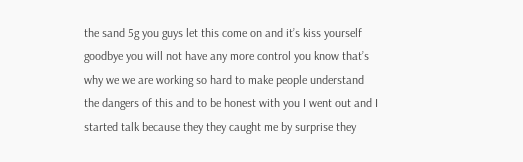the sand 5g you guys let this come on and it’s kiss yourself goodbye you will not have any more control you know that’s why we we are working so hard to make people understand the dangers of this and to be honest with you I went out and I started talk because they they caught me by surprise they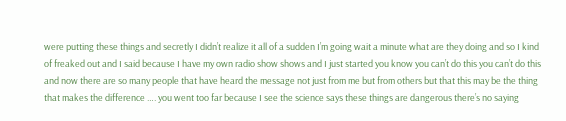were putting these things and secretly I didn’t realize it all of a sudden I’m going wait a minute what are they doing and so I kind of freaked out and I said because I have my own radio show shows and I just started you know you can’t do this you can’t do this and now there are so many people that have heard the message not just from me but from others but that this may be the thing that makes the difference …. you went too far because I see the science says these things are dangerous there’s no saying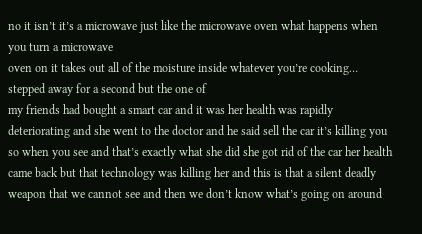no it isn’t it’s a microwave just like the microwave oven what happens when you turn a microwave
oven on it takes out all of the moisture inside whatever you’re cooking… stepped away for a second but the one of
my friends had bought a smart car and it was her health was rapidly deteriorating and she went to the doctor and he said sell the car it’s killing you so when you see and that’s exactly what she did she got rid of the car her health came back but that technology was killing her and this is that a silent deadly weapon that we cannot see and then we don’t know what’s going on around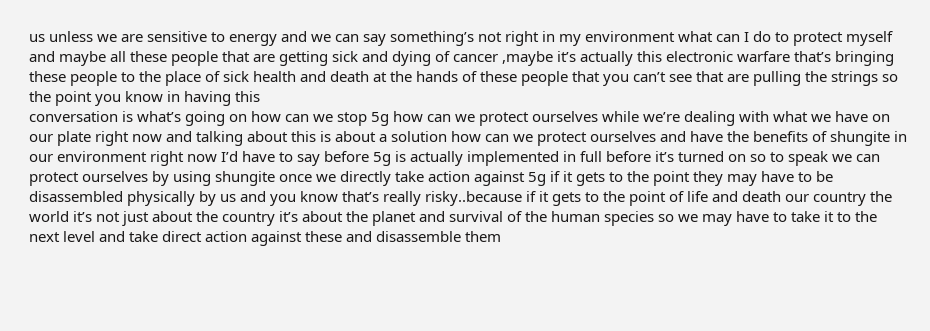us unless we are sensitive to energy and we can say something’s not right in my environment what can I do to protect myself and maybe all these people that are getting sick and dying of cancer ,maybe it’s actually this electronic warfare that’s bringing these people to the place of sick health and death at the hands of these people that you can’t see that are pulling the strings so the point you know in having this
conversation is what’s going on how can we stop 5g how can we protect ourselves while we’re dealing with what we have on our plate right now and talking about this is about a solution how can we protect ourselves and have the benefits of shungite in our environment right now I’d have to say before 5g is actually implemented in full before it’s turned on so to speak we can protect ourselves by using shungite once we directly take action against 5g if it gets to the point they may have to be disassembled physically by us and you know that’s really risky..because if it gets to the point of life and death our country the world it’s not just about the country it’s about the planet and survival of the human species so we may have to take it to the next level and take direct action against these and disassemble them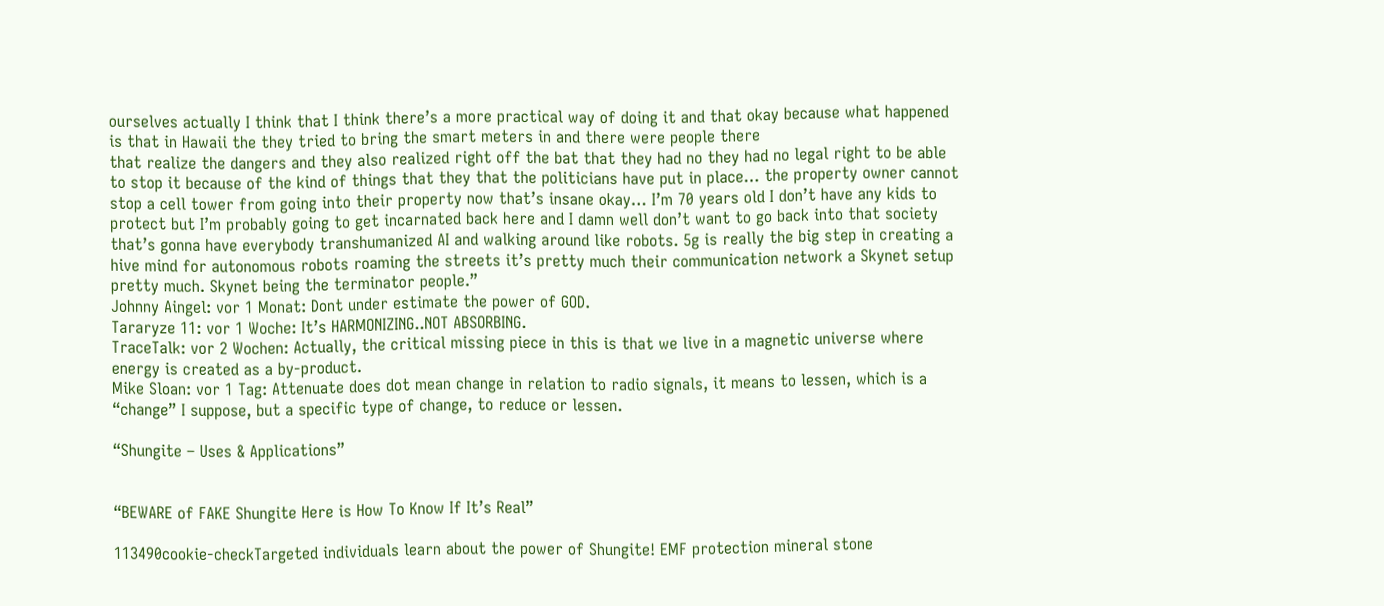ourselves actually I think that I think there’s a more practical way of doing it and that okay because what happened is that in Hawaii the they tried to bring the smart meters in and there were people there
that realize the dangers and they also realized right off the bat that they had no they had no legal right to be able to stop it because of the kind of things that they that the politicians have put in place… the property owner cannot stop a cell tower from going into their property now that’s insane okay… I’m 70 years old I don’t have any kids to protect but I’m probably going to get incarnated back here and I damn well don’t want to go back into that society that’s gonna have everybody transhumanized AI and walking around like robots. 5g is really the big step in creating a hive mind for autonomous robots roaming the streets it’s pretty much their communication network a Skynet setup pretty much. Skynet being the terminator people.”
Johnny Aingel: vor 1 Monat: Dont under estimate the power of GOD.
Tararyze 11: vor 1 Woche: It’s HARMONIZING..NOT ABSORBING.
TraceTalk: vor 2 Wochen: Actually, the critical missing piece in this is that we live in a magnetic universe where energy is created as a by-product.
Mike Sloan: vor 1 Tag: Attenuate does dot mean change in relation to radio signals, it means to lessen, which is a “change” I suppose, but a specific type of change, to reduce or lessen.

“Shungite – Uses & Applications”


“BEWARE of FAKE Shungite Here is How To Know If It’s Real”

113490cookie-checkTargeted individuals learn about the power of Shungite! EMF protection mineral stone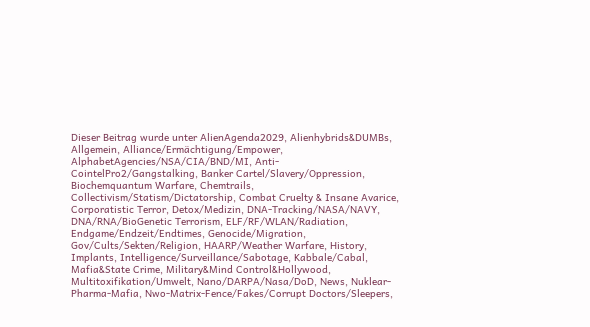Dieser Beitrag wurde unter AlienAgenda2029, Alienhybrids&DUMBs, Allgemein, Alliance/Ermächtigung/Empower, AlphabetAgencies/NSA/CIA/BND/MI, Anti-CointelPro2/Gangstalking, Banker Cartel/Slavery/Oppression, Biochemquantum Warfare, Chemtrails, Collectivism/Statism/Dictatorship, Combat Cruelty & Insane Avarice, Corporatistic Terror, Detox/Medizin, DNA-Tracking/NASA/NAVY, DNA/RNA/BioGenetic Terrorism, ELF/RF/WLAN/Radiation, Endgame/Endzeit/Endtimes, Genocide/Migration, Gov/Cults/Sekten/Religion, HAARP/Weather Warfare, History, Implants, Intelligence/Surveillance/Sabotage, Kabbale/Cabal, Mafia&State Crime, Military&Mind Control&Hollywood, Multitoxifikation/Umwelt, Nano/DARPA/Nasa/DoD, News, Nuklear-Pharma-Mafia, Nwo-Matrix-Fence/Fakes/Corrupt Doctors/Sleepers,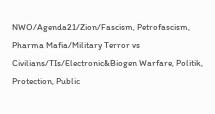NWO/Agenda21/Zion/Fascism, Petrofascism, Pharma Mafia/Military Terror vs Civilians/TIs/Electronic&Biogen Warfare, Politik, Protection, Public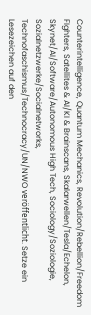Counterintelligence, Quantum Mechanics, Revolution/Rebellion/Freedom FIghters, Satellites & AI/KI & Brainscans, Skalarwellen/Tesla/Echelon, Skynet/AI/Software/Autonomous High Tech, Sociology/Soziologie, Sozialnetzwerke/Socialnetworks, Technofaschismus/Technocracy/UN/NWO veröffentlicht. Setze ein Lesezeichen auf den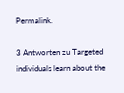Permalink.

3 Antworten zu Targeted individuals learn about the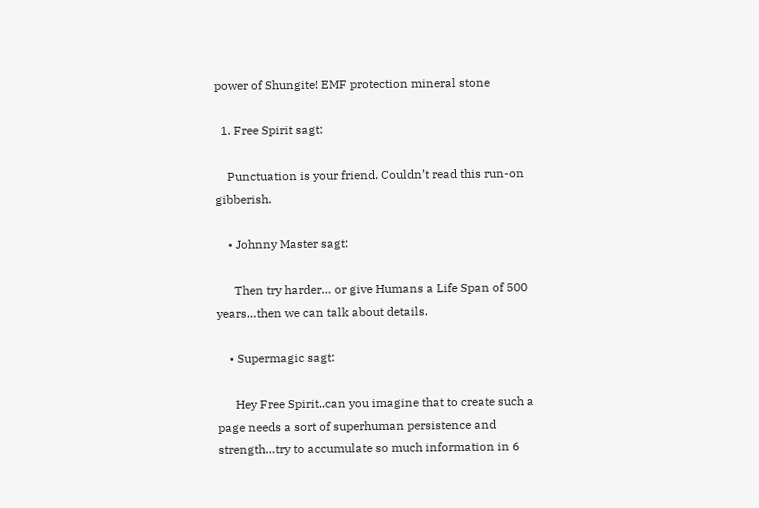power of Shungite! EMF protection mineral stone

  1. Free Spirit sagt:

    Punctuation is your friend. Couldn’t read this run-on gibberish.

    • Johnny Master sagt:

      Then try harder… or give Humans a Life Span of 500 years…then we can talk about details.

    • Supermagic sagt:

      Hey Free Spirit..can you imagine that to create such a page needs a sort of superhuman persistence and strength…try to accumulate so much information in 6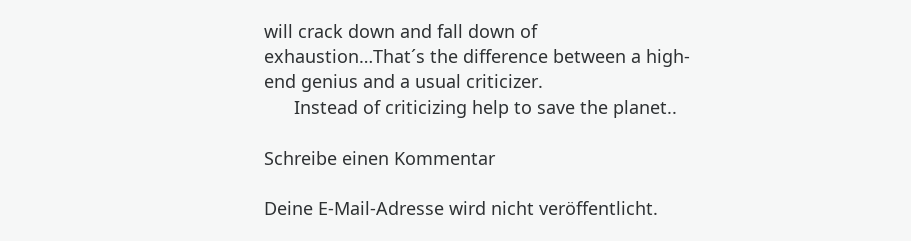will crack down and fall down of exhaustion…That´s the difference between a high-end genius and a usual criticizer.
      Instead of criticizing help to save the planet..

Schreibe einen Kommentar

Deine E-Mail-Adresse wird nicht veröffentlicht.